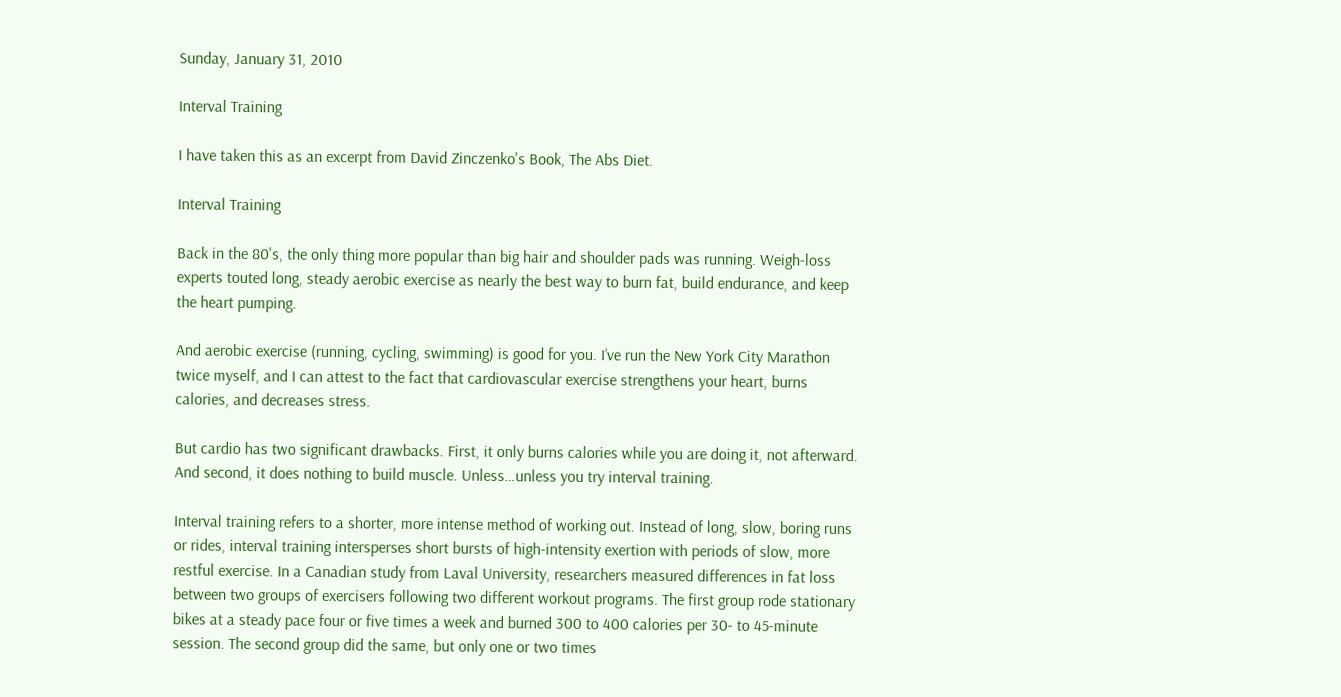Sunday, January 31, 2010

Interval Training

I have taken this as an excerpt from David Zinczenko's Book, The Abs Diet.

Interval Training

Back in the 80's, the only thing more popular than big hair and shoulder pads was running. Weigh-loss experts touted long, steady aerobic exercise as nearly the best way to burn fat, build endurance, and keep the heart pumping.

And aerobic exercise (running, cycling, swimming) is good for you. I’ve run the New York City Marathon twice myself, and I can attest to the fact that cardiovascular exercise strengthens your heart, burns calories, and decreases stress.

But cardio has two significant drawbacks. First, it only burns calories while you are doing it, not afterward. And second, it does nothing to build muscle. Unless…unless you try interval training.

Interval training refers to a shorter, more intense method of working out. Instead of long, slow, boring runs or rides, interval training intersperses short bursts of high-intensity exertion with periods of slow, more restful exercise. In a Canadian study from Laval University, researchers measured differences in fat loss between two groups of exercisers following two different workout programs. The first group rode stationary bikes at a steady pace four or five times a week and burned 300 to 400 calories per 30- to 45-minute session. The second group did the same, but only one or two times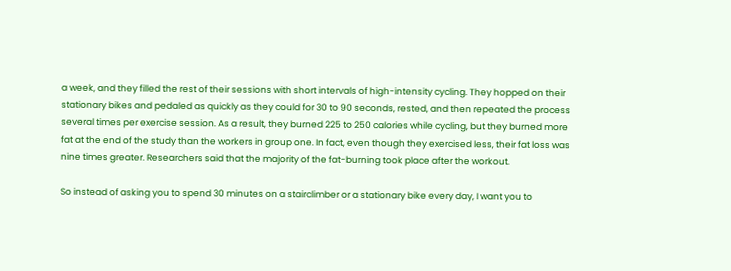a week, and they filled the rest of their sessions with short intervals of high-intensity cycling. They hopped on their stationary bikes and pedaled as quickly as they could for 30 to 90 seconds, rested, and then repeated the process several times per exercise session. As a result, they burned 225 to 250 calories while cycling, but they burned more fat at the end of the study than the workers in group one. In fact, even though they exercised less, their fat loss was nine times greater. Researchers said that the majority of the fat-burning took place after the workout.

So instead of asking you to spend 30 minutes on a stairclimber or a stationary bike every day, I want you to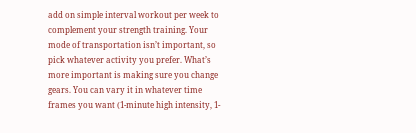add on simple interval workout per week to complement your strength training. Your mode of transportation isn’t important, so pick whatever activity you prefer. What’s more important is making sure you change gears. You can vary it in whatever time frames you want (1-minute high intensity, 1-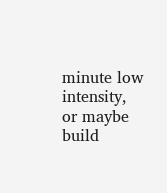minute low intensity, or maybe build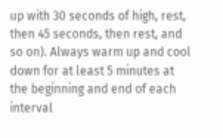up with 30 seconds of high, rest, then 45 seconds, then rest, and so on). Always warm up and cool down for at least 5 minutes at the beginning and end of each interval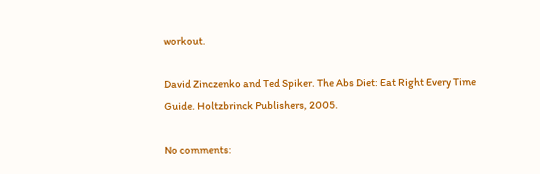workout.

David Zinczenko and Ted Spiker. The Abs Diet: Eat Right Every Time Guide. Holtzbrinck Publishers, 2005.

No comments: